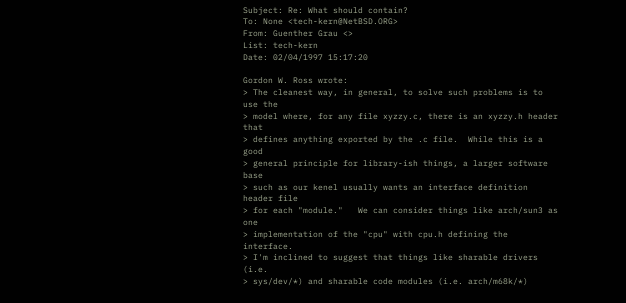Subject: Re: What should contain?
To: None <tech-kern@NetBSD.ORG>
From: Guenther Grau <>
List: tech-kern
Date: 02/04/1997 15:17:20

Gordon W. Ross wrote:
> The cleanest way, in general, to solve such problems is to use the
> model where, for any file xyzzy.c, there is an xyzzy.h header that
> defines anything exported by the .c file.  While this is a good
> general principle for library-ish things, a larger software base
> such as our kenel usually wants an interface definition header file
> for each "module."   We can consider things like arch/sun3 as one
> implementation of the "cpu" with cpu.h defining the interface.
> I'm inclined to suggest that things like sharable drivers (i.e.
> sys/dev/*) and sharable code modules (i.e. arch/m68k/*)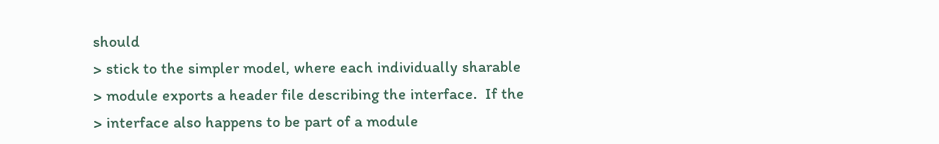should
> stick to the simpler model, where each individually sharable
> module exports a header file describing the interface.  If the
> interface also happens to be part of a module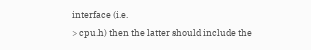interface (i.e.
> cpu.h) then the latter should include the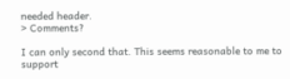needed header.
> Comments?

I can only second that. This seems reasonable to me to support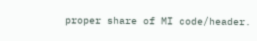proper share of MI code/header.